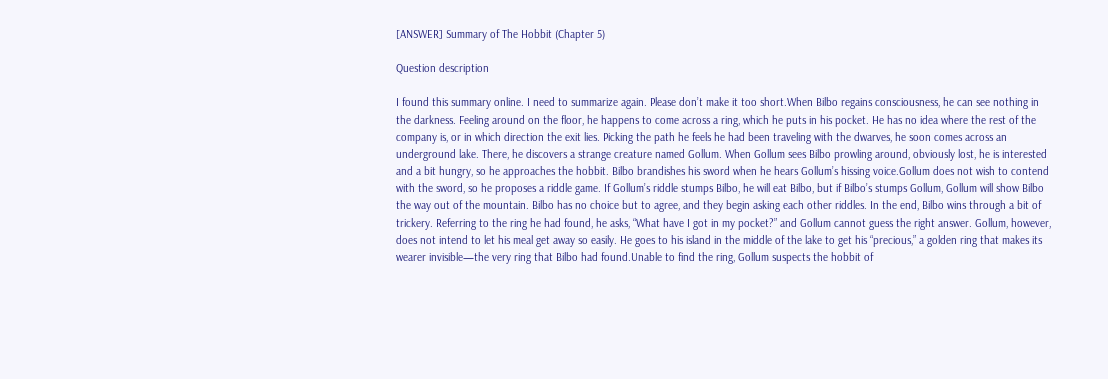[ANSWER] Summary of The Hobbit (Chapter 5)

Question description

I found this summary online. I need to summarize again. Please don’t make it too short.When Bilbo regains consciousness, he can see nothing in the darkness. Feeling around on the floor, he happens to come across a ring, which he puts in his pocket. He has no idea where the rest of the company is, or in which direction the exit lies. Picking the path he feels he had been traveling with the dwarves, he soon comes across an underground lake. There, he discovers a strange creature named Gollum. When Gollum sees Bilbo prowling around, obviously lost, he is interested and a bit hungry, so he approaches the hobbit. Bilbo brandishes his sword when he hears Gollum’s hissing voice.Gollum does not wish to contend with the sword, so he proposes a riddle game. If Gollum’s riddle stumps Bilbo, he will eat Bilbo, but if Bilbo’s stumps Gollum, Gollum will show Bilbo the way out of the mountain. Bilbo has no choice but to agree, and they begin asking each other riddles. In the end, Bilbo wins through a bit of trickery. Referring to the ring he had found, he asks, “What have I got in my pocket?” and Gollum cannot guess the right answer. Gollum, however, does not intend to let his meal get away so easily. He goes to his island in the middle of the lake to get his “precious,” a golden ring that makes its wearer invisible—the very ring that Bilbo had found.Unable to find the ring, Gollum suspects the hobbit of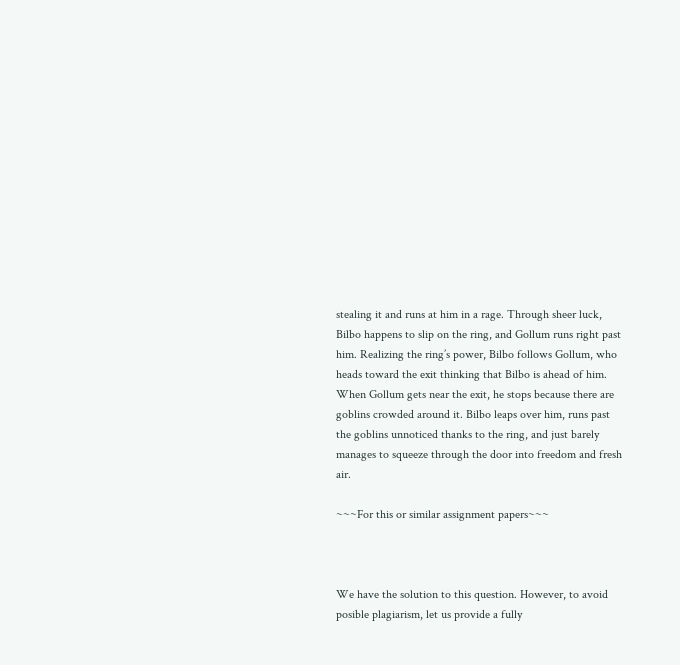stealing it and runs at him in a rage. Through sheer luck, Bilbo happens to slip on the ring, and Gollum runs right past him. Realizing the ring’s power, Bilbo follows Gollum, who heads toward the exit thinking that Bilbo is ahead of him. When Gollum gets near the exit, he stops because there are goblins crowded around it. Bilbo leaps over him, runs past the goblins unnoticed thanks to the ring, and just barely manages to squeeze through the door into freedom and fresh air.

~~~For this or similar assignment papers~~~



We have the solution to this question. However, to avoid posible plagiarism, let us provide a fully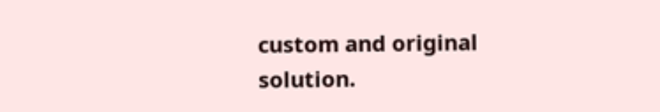custom and original solution.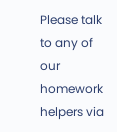Please talk to any of our homework helpers via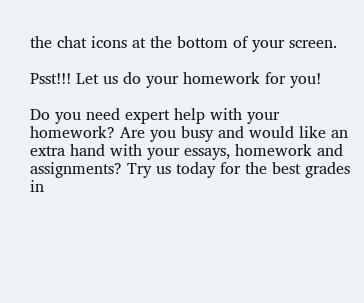the chat icons at the bottom of your screen.

Psst!!! Let us do your homework for you!

Do you need expert help with your homework? Are you busy and would like an extra hand with your essays, homework and assignments? Try us today for the best grades in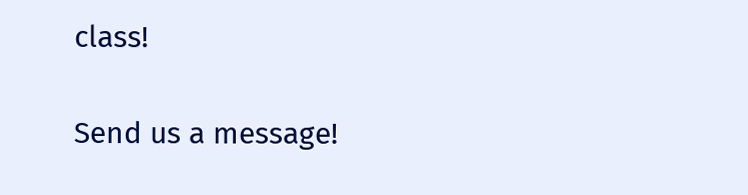class!

Send us a message!